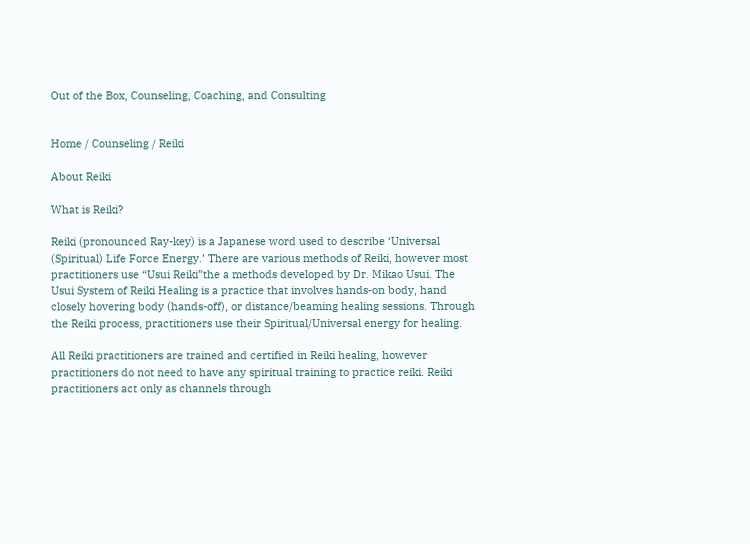Out of the Box, Counseling, Coaching, and Consulting


Home / Counseling / Reiki

About Reiki

What is Reiki?

Reiki (pronounced Ray-key) is a Japanese word used to describe ‘Universal (Spiritual) Life Force Energy.’ There are various methods of Reiki, however most practitioners use “Usui Reiki”the a methods developed by Dr. Mikao Usui. The Usui System of Reiki Healing is a practice that involves hands-on body, hand closely hovering body (hands-off), or distance/beaming healing sessions. Through the Reiki process, practitioners use their Spiritual/Universal energy for healing.

All Reiki practitioners are trained and certified in Reiki healing, however practitioners do not need to have any spiritual training to practice reiki. Reiki practitioners act only as channels through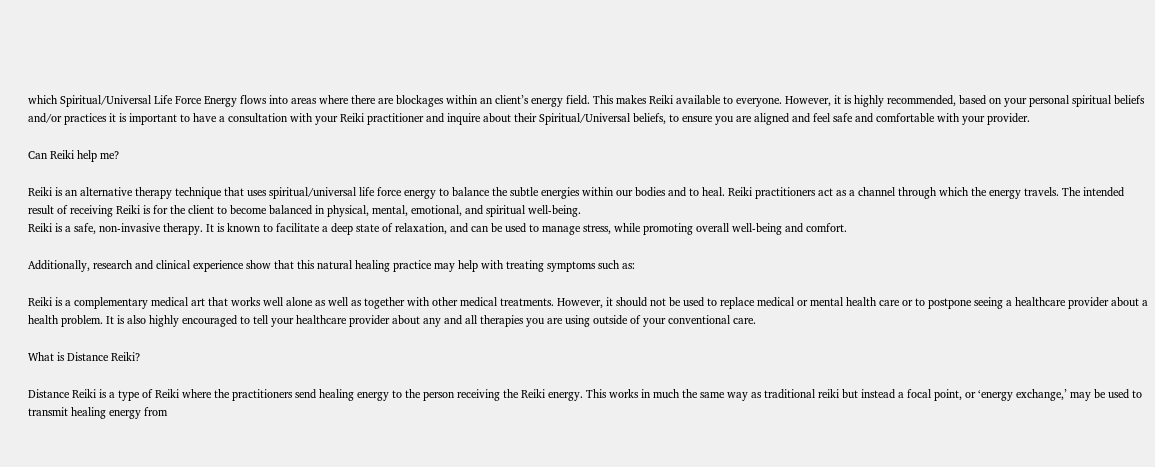which Spiritual/Universal Life Force Energy flows into areas where there are blockages within an client’s energy field. This makes Reiki available to everyone. However, it is highly recommended, based on your personal spiritual beliefs and/or practices it is important to have a consultation with your Reiki practitioner and inquire about their Spiritual/Universal beliefs, to ensure you are aligned and feel safe and comfortable with your provider.

Can Reiki help me?

Reiki is an alternative therapy technique that uses spiritual/universal life force energy to balance the subtle energies within our bodies and to heal. Reiki practitioners act as a channel through which the energy travels. The intended result of receiving Reiki is for the client to become balanced in physical, mental, emotional, and spiritual well-being.
Reiki is a safe, non-invasive therapy. It is known to facilitate a deep state of relaxation, and can be used to manage stress, while promoting overall well-being and comfort.

Additionally, research and clinical experience show that this natural healing practice may help with treating symptoms such as:

Reiki is a complementary medical art that works well alone as well as together with other medical treatments. However, it should not be used to replace medical or mental health care or to postpone seeing a healthcare provider about a health problem. It is also highly encouraged to tell your healthcare provider about any and all therapies you are using outside of your conventional care.

What is Distance Reiki?

Distance Reiki is a type of Reiki where the practitioners send healing energy to the person receiving the Reiki energy. This works in much the same way as traditional reiki but instead a focal point, or ‘energy exchange,’ may be used to transmit healing energy from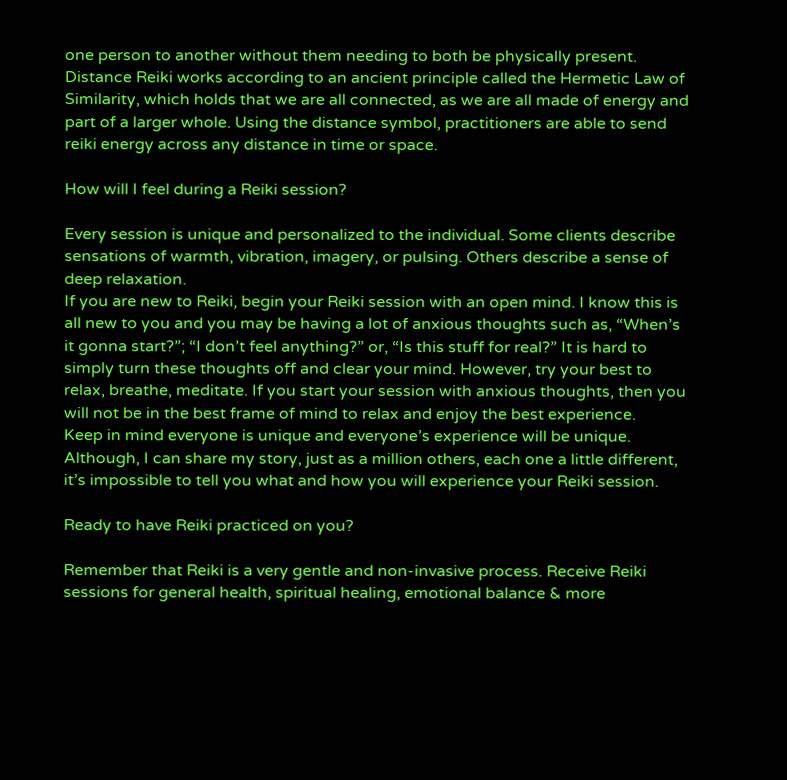one person to another without them needing to both be physically present.
Distance Reiki works according to an ancient principle called the Hermetic Law of Similarity, which holds that we are all connected, as we are all made of energy and part of a larger whole. Using the distance symbol, practitioners are able to send reiki energy across any distance in time or space.

How will I feel during a Reiki session?

Every session is unique and personalized to the individual. Some clients describe sensations of warmth, vibration, imagery, or pulsing. Others describe a sense of deep relaxation.
If you are new to Reiki, begin your Reiki session with an open mind. I know this is all new to you and you may be having a lot of anxious thoughts such as, “When’s it gonna start?”; “I don’t feel anything?” or, “Is this stuff for real?” It is hard to simply turn these thoughts off and clear your mind. However, try your best to relax, breathe, meditate. If you start your session with anxious thoughts, then you will not be in the best frame of mind to relax and enjoy the best experience.
Keep in mind everyone is unique and everyone’s experience will be unique. Although, I can share my story, just as a million others, each one a little different, it’s impossible to tell you what and how you will experience your Reiki session.

Ready to have Reiki practiced on you?

Remember that Reiki is a very gentle and non-invasive process. Receive Reiki sessions for general health, spiritual healing, emotional balance & more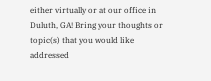either virtually or at our office in Duluth, GA! Bring your thoughts or topic(s) that you would like addressed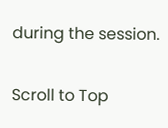during the session.

Scroll to Top